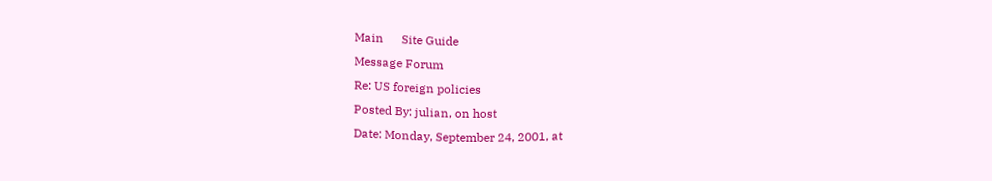Main      Site Guide
Message Forum
Re: US foreign policies
Posted By: julian, on host
Date: Monday, September 24, 2001, at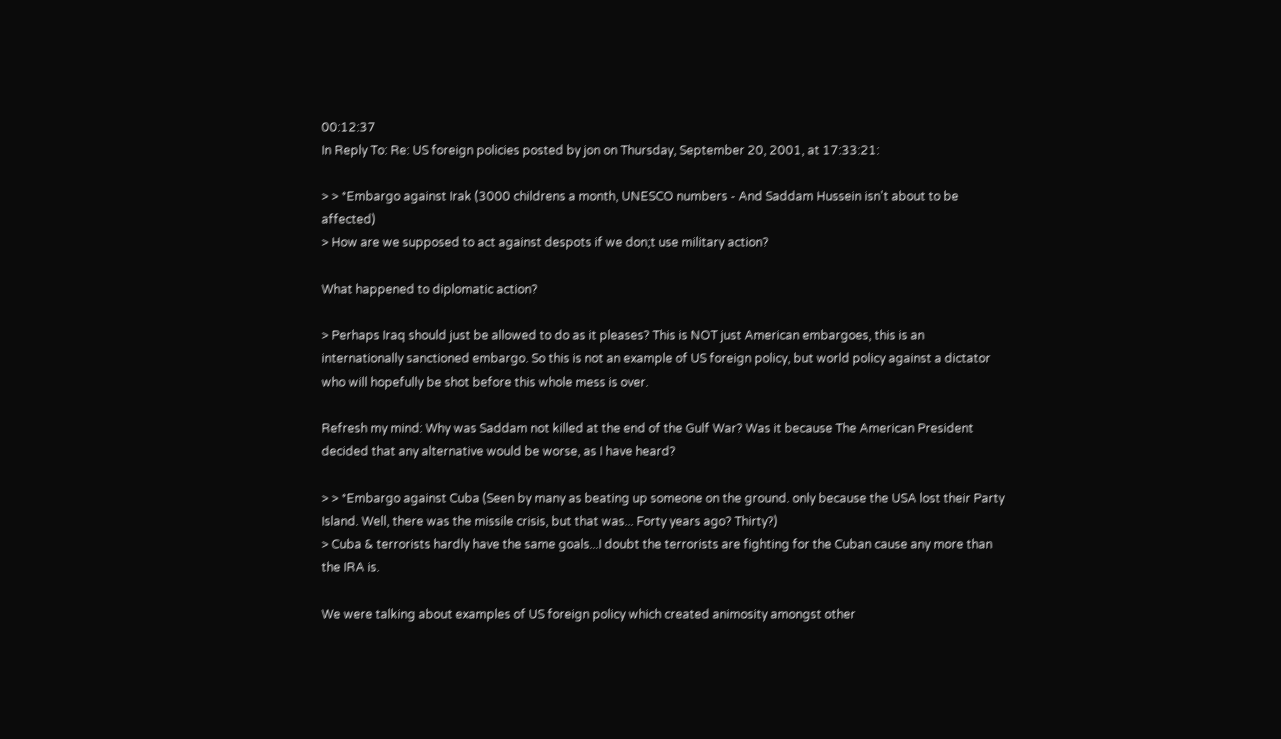00:12:37
In Reply To: Re: US foreign policies posted by jon on Thursday, September 20, 2001, at 17:33:21:

> > *Embargo against Irak (3000 childrens a month, UNESCO numbers - And Saddam Hussein isn't about to be affected)
> How are we supposed to act against despots if we don;t use military action?

What happened to diplomatic action?

> Perhaps Iraq should just be allowed to do as it pleases? This is NOT just American embargoes, this is an internationally sanctioned embargo. So this is not an example of US foreign policy, but world policy against a dictator who will hopefully be shot before this whole mess is over.

Refresh my mind: Why was Saddam not killed at the end of the Gulf War? Was it because The American President decided that any alternative would be worse, as I have heard?

> > *Embargo against Cuba (Seen by many as beating up someone on the ground. only because the USA lost their Party Island. Well, there was the missile crisis, but that was... Forty years ago? Thirty?)
> Cuba & terrorists hardly have the same goals...I doubt the terrorists are fighting for the Cuban cause any more than the IRA is.

We were talking about examples of US foreign policy which created animosity amongst other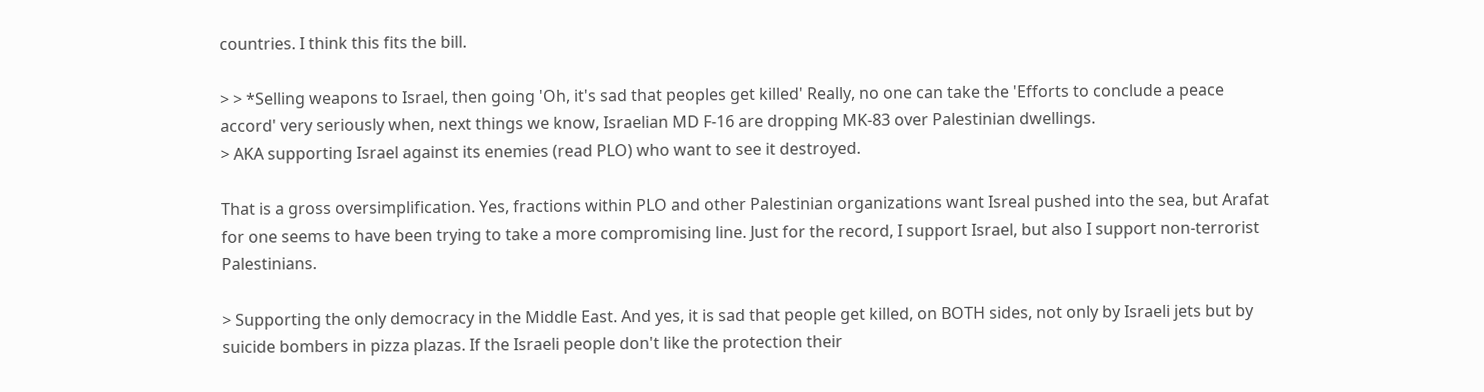countries. I think this fits the bill.

> > *Selling weapons to Israel, then going 'Oh, it's sad that peoples get killed' Really, no one can take the 'Efforts to conclude a peace accord' very seriously when, next things we know, Israelian MD F-16 are dropping MK-83 over Palestinian dwellings.
> AKA supporting Israel against its enemies (read PLO) who want to see it destroyed.

That is a gross oversimplification. Yes, fractions within PLO and other Palestinian organizations want Isreal pushed into the sea, but Arafat for one seems to have been trying to take a more compromising line. Just for the record, I support Israel, but also I support non-terrorist Palestinians.

> Supporting the only democracy in the Middle East. And yes, it is sad that people get killed, on BOTH sides, not only by Israeli jets but by suicide bombers in pizza plazas. If the Israeli people don't like the protection their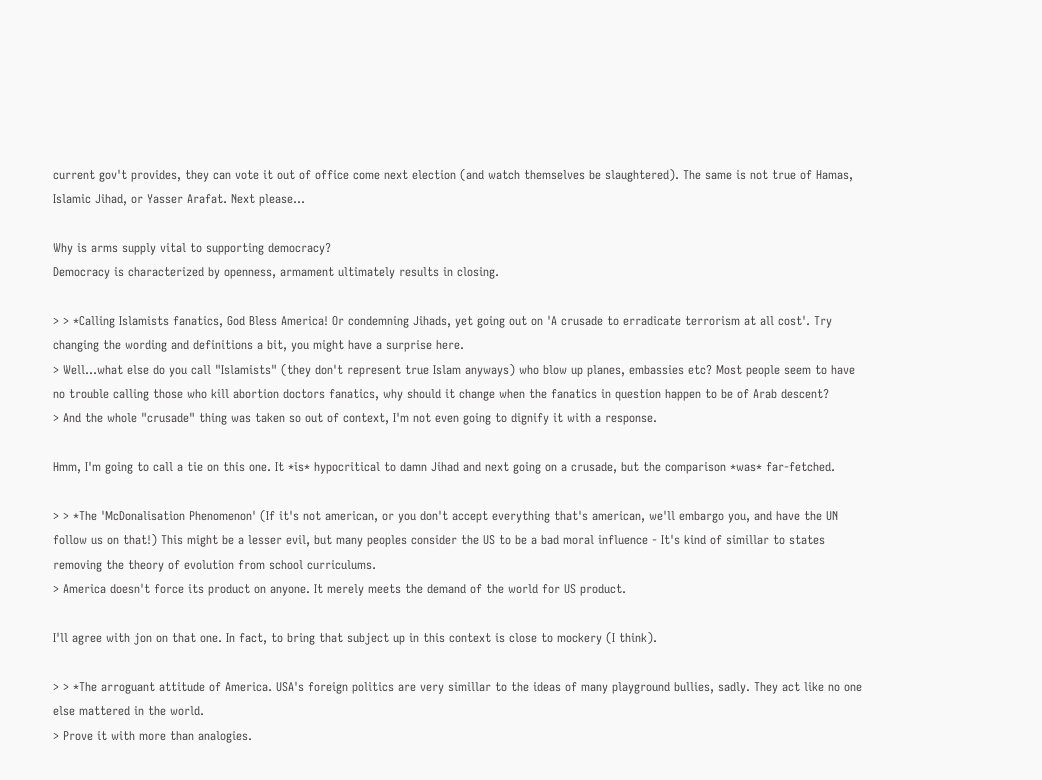current gov't provides, they can vote it out of office come next election (and watch themselves be slaughtered). The same is not true of Hamas, Islamic Jihad, or Yasser Arafat. Next please...

Why is arms supply vital to supporting democracy?
Democracy is characterized by openness, armament ultimately results in closing.

> > *Calling Islamists fanatics, God Bless America! Or condemning Jihads, yet going out on 'A crusade to erradicate terrorism at all cost'. Try changing the wording and definitions a bit, you might have a surprise here.
> Well...what else do you call "Islamists" (they don't represent true Islam anyways) who blow up planes, embassies etc? Most people seem to have no trouble calling those who kill abortion doctors fanatics, why should it change when the fanatics in question happen to be of Arab descent?
> And the whole "crusade" thing was taken so out of context, I'm not even going to dignify it with a response.

Hmm, I'm going to call a tie on this one. It *is* hypocritical to damn Jihad and next going on a crusade, but the comparison *was* far-fetched.

> > *The 'McDonalisation Phenomenon' (If it's not american, or you don't accept everything that's american, we'll embargo you, and have the UN follow us on that!) This might be a lesser evil, but many peoples consider the US to be a bad moral influence - It's kind of simillar to states removing the theory of evolution from school curriculums.
> America doesn't force its product on anyone. It merely meets the demand of the world for US product.

I'll agree with jon on that one. In fact, to bring that subject up in this context is close to mockery (I think).

> > *The arroguant attitude of America. USA's foreign politics are very simillar to the ideas of many playground bullies, sadly. They act like no one else mattered in the world.
> Prove it with more than analogies.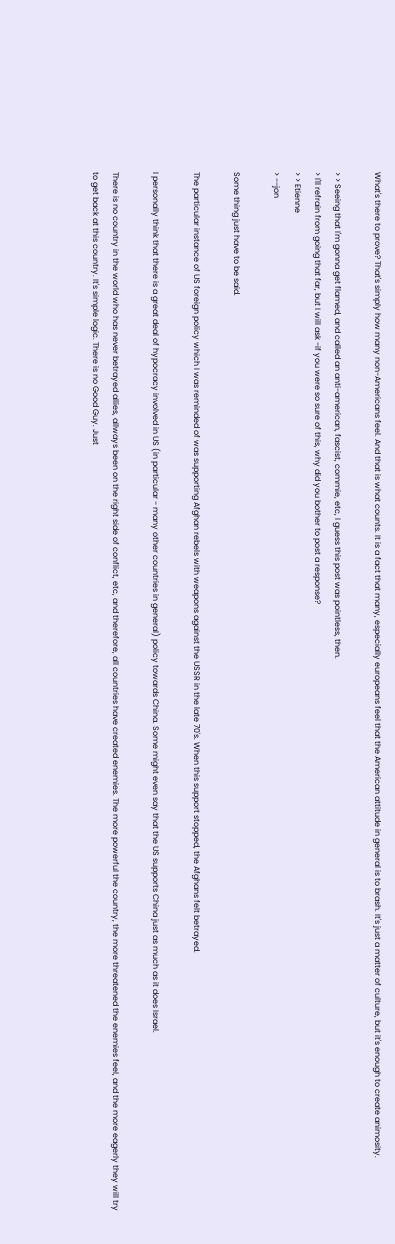What's there to prove? That's simply how many non-Americans feel. And that is what counts. It is a fact that many, especially europeans feel that the American attitude in general is to brash. It's just a matter of culture, but it's enough to create animosity.

> > Seeing that I'm gonna get flamed, and called an anti-american, fascist, commie, etc, I guess this post was pointless, then.
> I'll refrain from going that far, but I will ask -if you were so sure of this, why did you bother to post a response?
> > Etienne
> --jon

Some thing just have to be said.

The particular instance of US foreign policy which I was reminded of was supporting Afghan rebels with weapons against the USSR in the late 70's. When this support stopped, the Afghans felt betrayed.

I personally think that there is a great deal of hypocracy involved in US (in particular - many other countries in general) policy towards China. Some might even say that the US supports China just as much as it does Israel.

There is no country in the world who has never betrayed allies, allways been on the right side of conflict, etc, and therefore, all countries have created enemies. The more powerful the country, the more threatened the enemies feel, and the more eagerly they will try to get back at this country. It's simple logic. There is no Good Guy. Just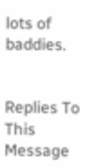lots of baddies.


Replies To This Message